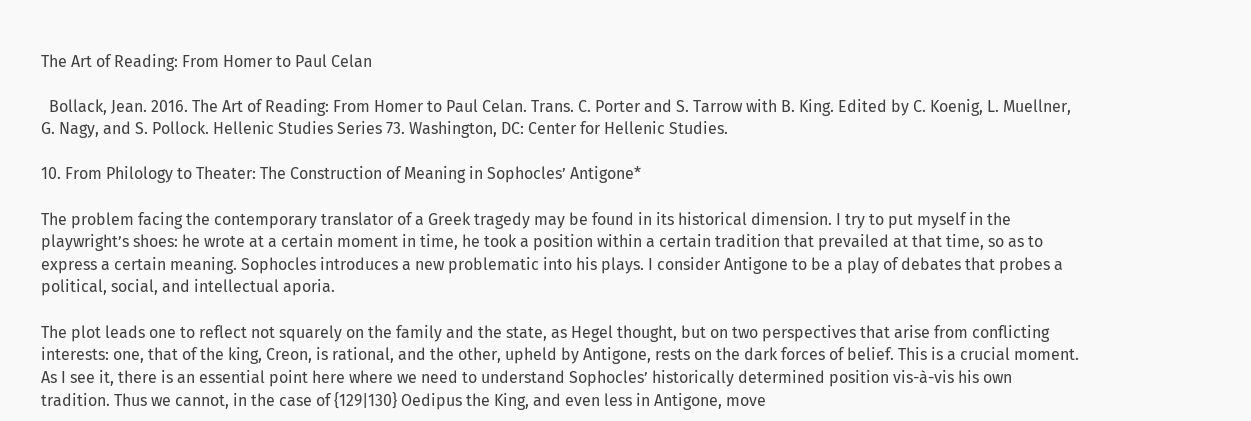The Art of Reading: From Homer to Paul Celan

  Bollack, Jean. 2016. The Art of Reading: From Homer to Paul Celan. Trans. C. Porter and S. Tarrow with B. King. Edited by C. Koenig, L. Muellner, G. Nagy, and S. Pollock. Hellenic Studies Series 73. Washington, DC: Center for Hellenic Studies.

10. From Philology to Theater: The Construction of Meaning in Sophocles’ Antigone*

The problem facing the contemporary translator of a Greek tragedy may be found in its historical dimension. I try to put myself in the playwright’s shoes: he wrote at a certain moment in time, he took a position within a certain tradition that prevailed at that time, so as to express a certain meaning. Sophocles introduces a new problematic into his plays. I consider Antigone to be a play of debates that probes a political, social, and intellectual aporia.

The plot leads one to reflect not squarely on the family and the state, as Hegel thought, but on two perspectives that arise from conflicting interests: one, that of the king, Creon, is rational, and the other, upheld by Antigone, rests on the dark forces of belief. This is a crucial moment. As I see it, there is an essential point here where we need to understand Sophocles’ historically determined position vis-à-vis his own tradition. Thus we cannot, in the case of {129|130} Oedipus the King, and even less in Antigone, move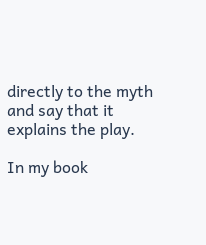directly to the myth and say that it explains the play.

In my book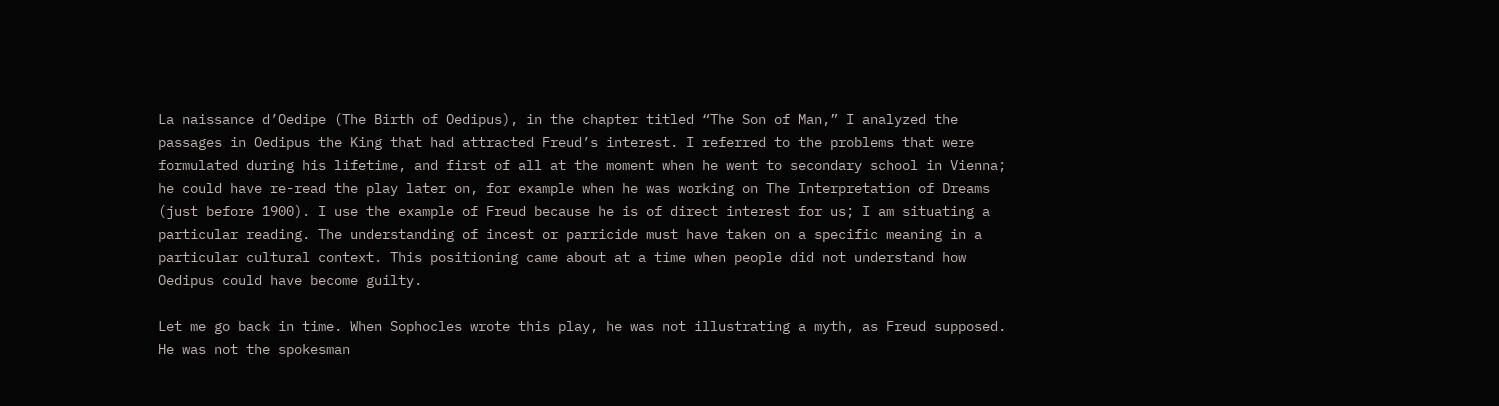La naissance d’Oedipe (The Birth of Oedipus), in the chapter titled “The Son of Man,” I analyzed the passages in Oedipus the King that had attracted Freud’s interest. I referred to the problems that were formulated during his lifetime, and first of all at the moment when he went to secondary school in Vienna; he could have re-read the play later on, for example when he was working on The Interpretation of Dreams (just before 1900). I use the example of Freud because he is of direct interest for us; I am situating a particular reading. The understanding of incest or parricide must have taken on a specific meaning in a particular cultural context. This positioning came about at a time when people did not understand how Oedipus could have become guilty.

Let me go back in time. When Sophocles wrote this play, he was not illustrating a myth, as Freud supposed. He was not the spokesman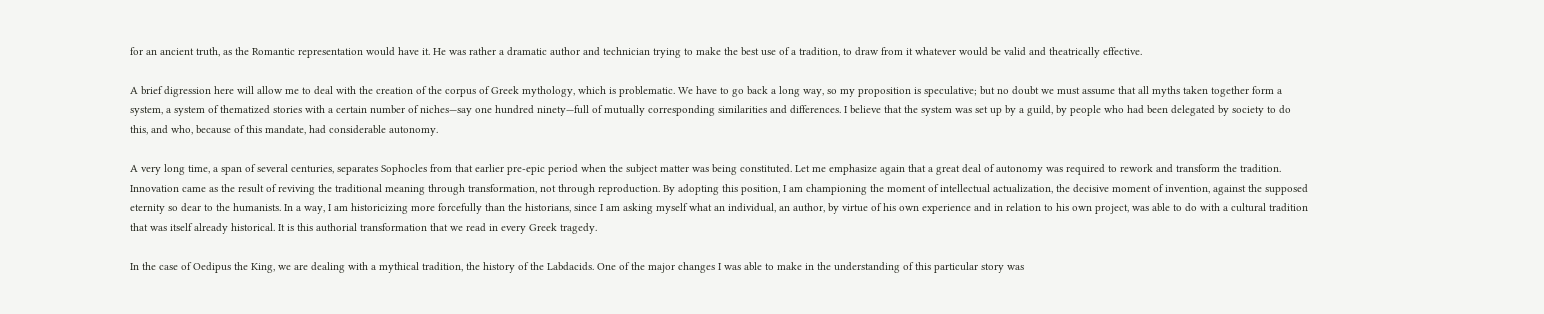for an ancient truth, as the Romantic representation would have it. He was rather a dramatic author and technician trying to make the best use of a tradition, to draw from it whatever would be valid and theatrically effective.

A brief digression here will allow me to deal with the creation of the corpus of Greek mythology, which is problematic. We have to go back a long way, so my proposition is speculative; but no doubt we must assume that all myths taken together form a system, a system of thematized stories with a certain number of niches—say one hundred ninety—full of mutually corresponding similarities and differences. I believe that the system was set up by a guild, by people who had been delegated by society to do this, and who, because of this mandate, had considerable autonomy.

A very long time, a span of several centuries, separates Sophocles from that earlier pre-epic period when the subject matter was being constituted. Let me emphasize again that a great deal of autonomy was required to rework and transform the tradition. Innovation came as the result of reviving the traditional meaning through transformation, not through reproduction. By adopting this position, I am championing the moment of intellectual actualization, the decisive moment of invention, against the supposed eternity so dear to the humanists. In a way, I am historicizing more forcefully than the historians, since I am asking myself what an individual, an author, by virtue of his own experience and in relation to his own project, was able to do with a cultural tradition that was itself already historical. It is this authorial transformation that we read in every Greek tragedy.

In the case of Oedipus the King, we are dealing with a mythical tradition, the history of the Labdacids. One of the major changes I was able to make in the understanding of this particular story was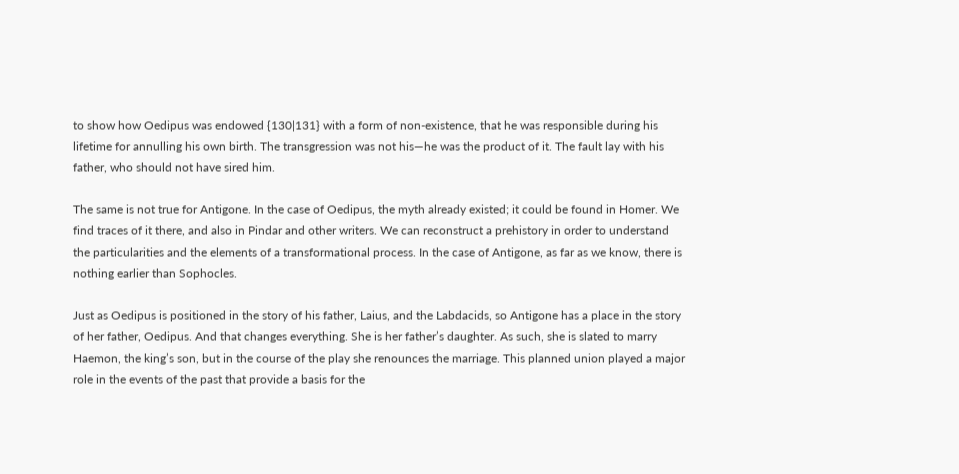to show how Oedipus was endowed {130|131} with a form of non-existence, that he was responsible during his lifetime for annulling his own birth. The transgression was not his—he was the product of it. The fault lay with his father, who should not have sired him.

The same is not true for Antigone. In the case of Oedipus, the myth already existed; it could be found in Homer. We find traces of it there, and also in Pindar and other writers. We can reconstruct a prehistory in order to understand the particularities and the elements of a transformational process. In the case of Antigone, as far as we know, there is nothing earlier than Sophocles.

Just as Oedipus is positioned in the story of his father, Laius, and the Labdacids, so Antigone has a place in the story of her father, Oedipus. And that changes everything. She is her father’s daughter. As such, she is slated to marry Haemon, the king’s son, but in the course of the play she renounces the marriage. This planned union played a major role in the events of the past that provide a basis for the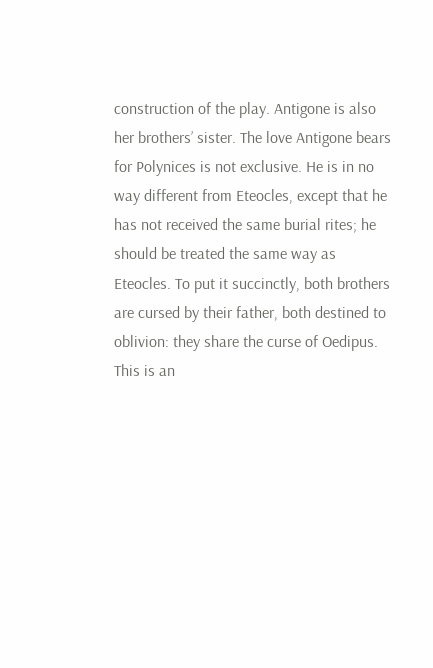construction of the play. Antigone is also her brothers’ sister. The love Antigone bears for Polynices is not exclusive. He is in no way different from Eteocles, except that he has not received the same burial rites; he should be treated the same way as Eteocles. To put it succinctly, both brothers are cursed by their father, both destined to oblivion: they share the curse of Oedipus. This is an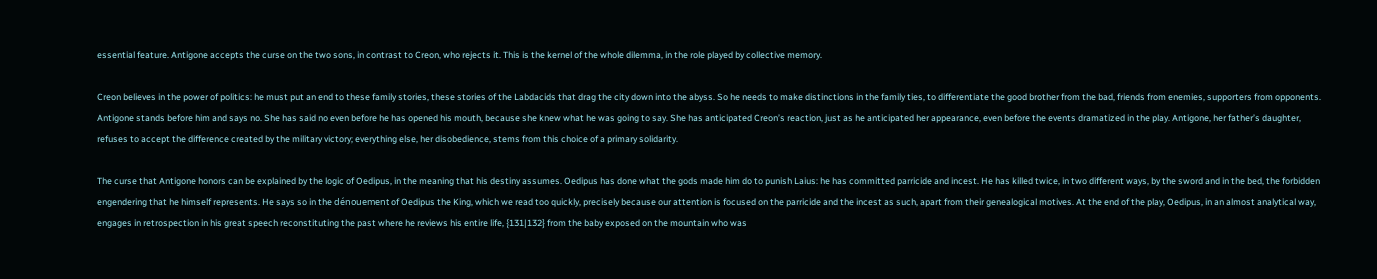essential feature. Antigone accepts the curse on the two sons, in contrast to Creon, who rejects it. This is the kernel of the whole dilemma, in the role played by collective memory.

Creon believes in the power of politics: he must put an end to these family stories, these stories of the Labdacids that drag the city down into the abyss. So he needs to make distinctions in the family ties, to differentiate the good brother from the bad, friends from enemies, supporters from opponents. Antigone stands before him and says no. She has said no even before he has opened his mouth, because she knew what he was going to say. She has anticipated Creon’s reaction, just as he anticipated her appearance, even before the events dramatized in the play. Antigone, her father’s daughter, refuses to accept the difference created by the military victory; everything else, her disobedience, stems from this choice of a primary solidarity.

The curse that Antigone honors can be explained by the logic of Oedipus, in the meaning that his destiny assumes. Oedipus has done what the gods made him do to punish Laius: he has committed parricide and incest. He has killed twice, in two different ways, by the sword and in the bed, the forbidden engendering that he himself represents. He says so in the dénouement of Oedipus the King, which we read too quickly, precisely because our attention is focused on the parricide and the incest as such, apart from their genealogical motives. At the end of the play, Oedipus, in an almost analytical way, engages in retrospection in his great speech reconstituting the past where he reviews his entire life, {131|132} from the baby exposed on the mountain who was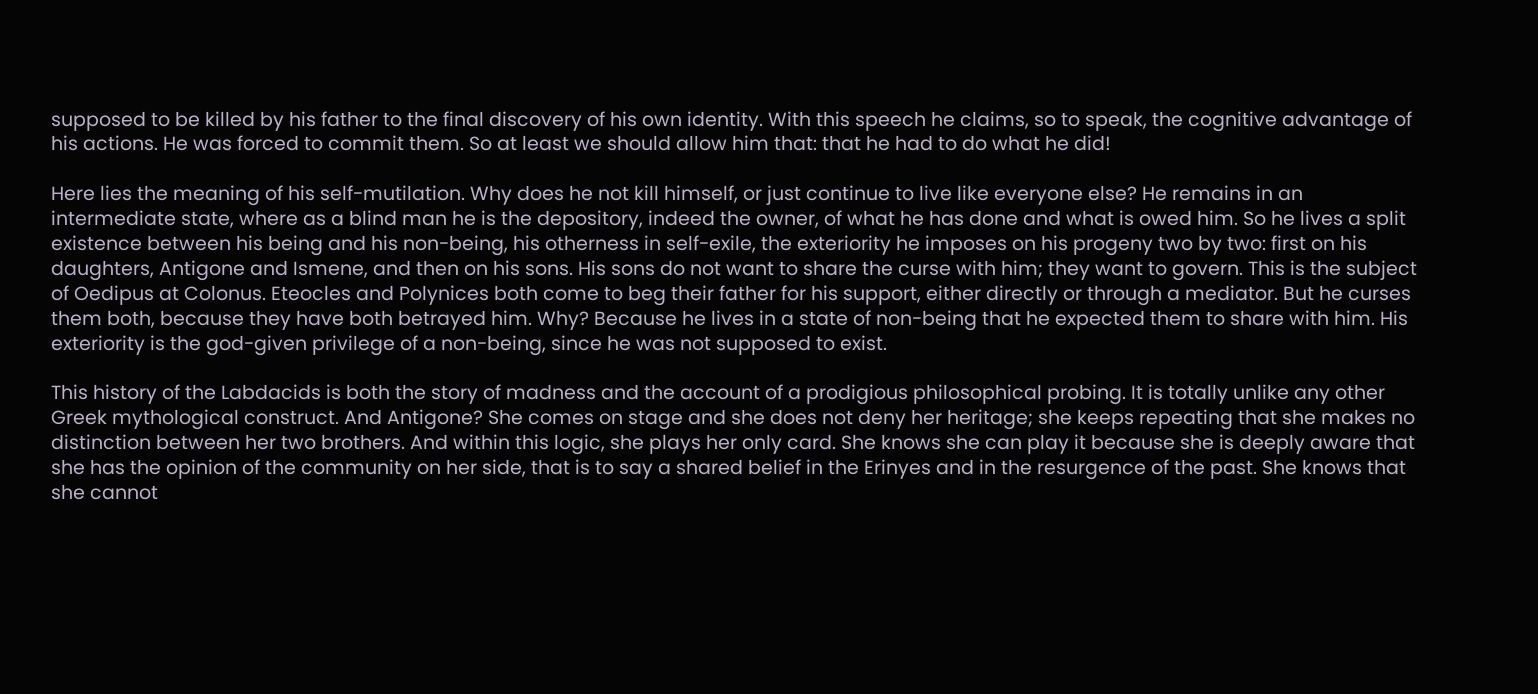supposed to be killed by his father to the final discovery of his own identity. With this speech he claims, so to speak, the cognitive advantage of his actions. He was forced to commit them. So at least we should allow him that: that he had to do what he did!

Here lies the meaning of his self-mutilation. Why does he not kill himself, or just continue to live like everyone else? He remains in an intermediate state, where as a blind man he is the depository, indeed the owner, of what he has done and what is owed him. So he lives a split existence between his being and his non-being, his otherness in self-exile, the exteriority he imposes on his progeny two by two: first on his daughters, Antigone and Ismene, and then on his sons. His sons do not want to share the curse with him; they want to govern. This is the subject of Oedipus at Colonus. Eteocles and Polynices both come to beg their father for his support, either directly or through a mediator. But he curses them both, because they have both betrayed him. Why? Because he lives in a state of non-being that he expected them to share with him. His exteriority is the god-given privilege of a non-being, since he was not supposed to exist.

This history of the Labdacids is both the story of madness and the account of a prodigious philosophical probing. It is totally unlike any other Greek mythological construct. And Antigone? She comes on stage and she does not deny her heritage; she keeps repeating that she makes no distinction between her two brothers. And within this logic, she plays her only card. She knows she can play it because she is deeply aware that she has the opinion of the community on her side, that is to say a shared belief in the Erinyes and in the resurgence of the past. She knows that she cannot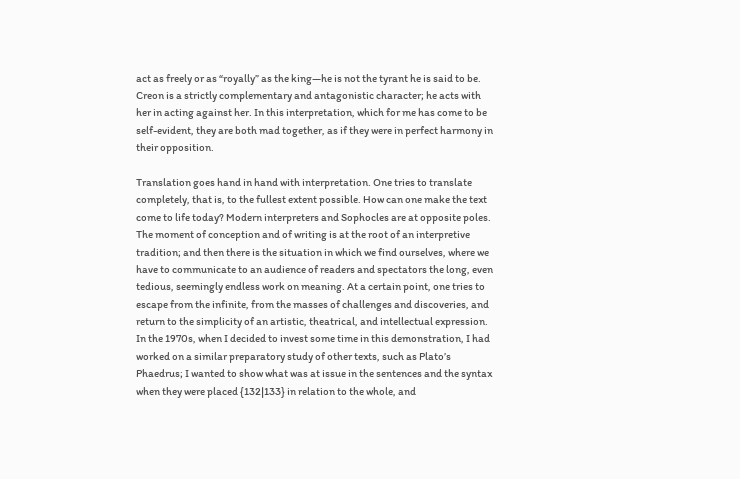act as freely or as “royally” as the king—he is not the tyrant he is said to be. Creon is a strictly complementary and antagonistic character; he acts with her in acting against her. In this interpretation, which for me has come to be self-evident, they are both mad together, as if they were in perfect harmony in their opposition.

Translation goes hand in hand with interpretation. One tries to translate completely, that is, to the fullest extent possible. How can one make the text come to life today? Modern interpreters and Sophocles are at opposite poles. The moment of conception and of writing is at the root of an interpretive tradition; and then there is the situation in which we find ourselves, where we have to communicate to an audience of readers and spectators the long, even tedious, seemingly endless work on meaning. At a certain point, one tries to escape from the infinite, from the masses of challenges and discoveries, and return to the simplicity of an artistic, theatrical, and intellectual expression. In the 1970s, when I decided to invest some time in this demonstration, I had worked on a similar preparatory study of other texts, such as Plato’s Phaedrus; I wanted to show what was at issue in the sentences and the syntax when they were placed {132|133} in relation to the whole, and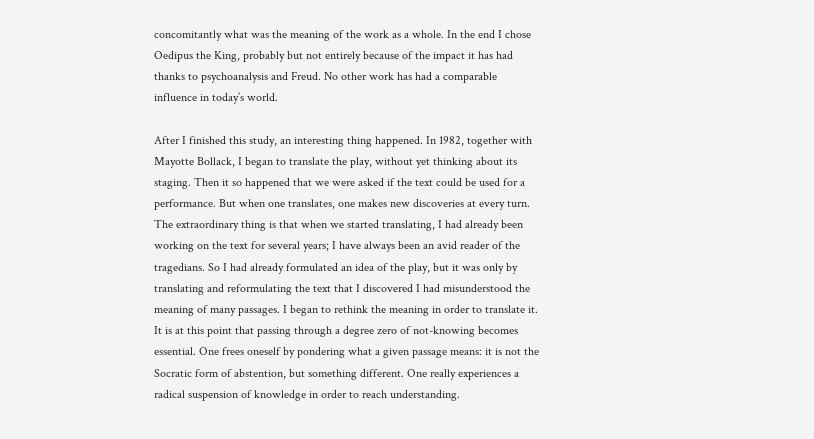concomitantly what was the meaning of the work as a whole. In the end I chose Oedipus the King, probably but not entirely because of the impact it has had thanks to psychoanalysis and Freud. No other work has had a comparable influence in today’s world.

After I finished this study, an interesting thing happened. In 1982, together with Mayotte Bollack, I began to translate the play, without yet thinking about its staging. Then it so happened that we were asked if the text could be used for a performance. But when one translates, one makes new discoveries at every turn. The extraordinary thing is that when we started translating, I had already been working on the text for several years; I have always been an avid reader of the tragedians. So I had already formulated an idea of the play, but it was only by translating and reformulating the text that I discovered I had misunderstood the meaning of many passages. I began to rethink the meaning in order to translate it. It is at this point that passing through a degree zero of not-knowing becomes essential. One frees oneself by pondering what a given passage means: it is not the Socratic form of abstention, but something different. One really experiences a radical suspension of knowledge in order to reach understanding.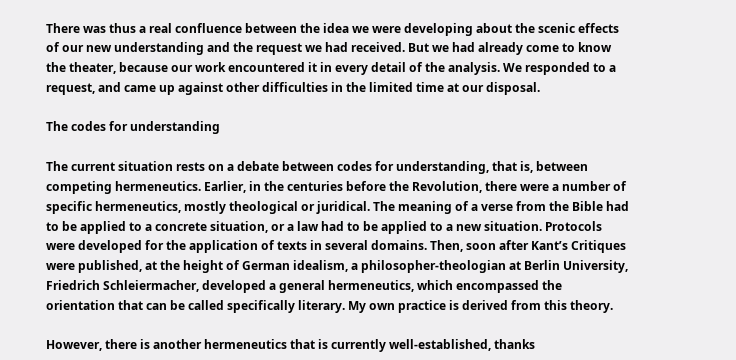There was thus a real confluence between the idea we were developing about the scenic effects of our new understanding and the request we had received. But we had already come to know the theater, because our work encountered it in every detail of the analysis. We responded to a request, and came up against other difficulties in the limited time at our disposal.

The codes for understanding

The current situation rests on a debate between codes for understanding, that is, between competing hermeneutics. Earlier, in the centuries before the Revolution, there were a number of specific hermeneutics, mostly theological or juridical. The meaning of a verse from the Bible had to be applied to a concrete situation, or a law had to be applied to a new situation. Protocols were developed for the application of texts in several domains. Then, soon after Kant’s Critiques were published, at the height of German idealism, a philosopher-theologian at Berlin University, Friedrich Schleiermacher, developed a general hermeneutics, which encompassed the orientation that can be called specifically literary. My own practice is derived from this theory.

However, there is another hermeneutics that is currently well-established, thanks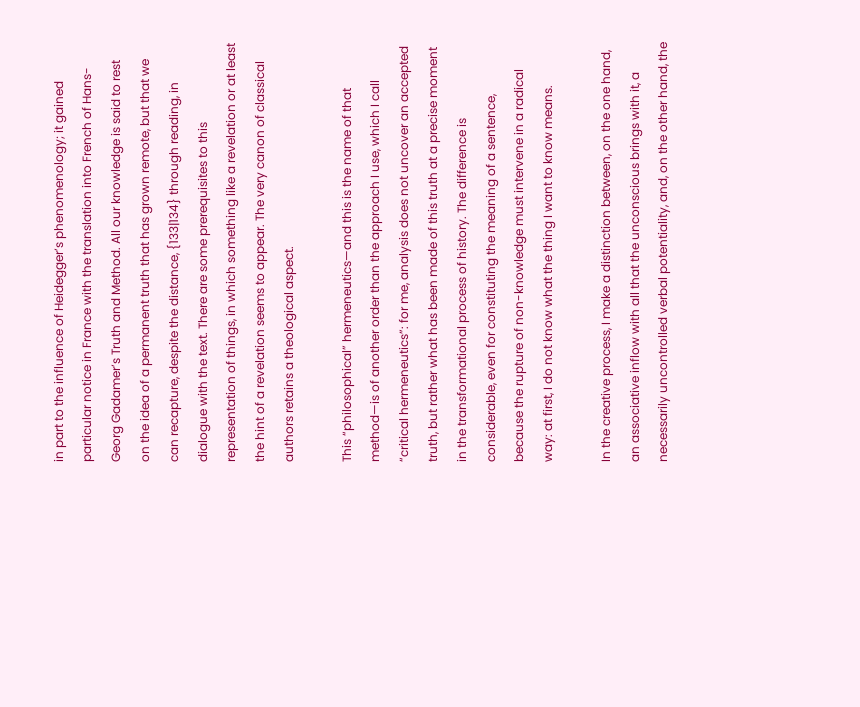in part to the influence of Heidegger’s phenomenology; it gained particular notice in France with the translation into French of Hans-Georg Gadamer’s Truth and Method. All our knowledge is said to rest on the idea of a permanent truth that has grown remote, but that we can recapture, despite the distance, {133|134} through reading, in dialogue with the text. There are some prerequisites to this representation of things, in which something like a revelation or at least the hint of a revelation seems to appear. The very canon of classical authors retains a theological aspect.

This “philosophical” hermeneutics—and this is the name of that method—is of another order than the approach I use, which I call “critical hermeneutics”: for me, analysis does not uncover an accepted truth, but rather what has been made of this truth at a precise moment in the transformational process of history. The difference is considerable, even for constituting the meaning of a sentence, because the rupture of non-knowledge must intervene in a radical way: at first, I do not know what the thing I want to know means.

In the creative process, I make a distinction between, on the one hand, an associative inflow with all that the unconscious brings with it, a necessarily uncontrolled verbal potentiality, and, on the other hand, the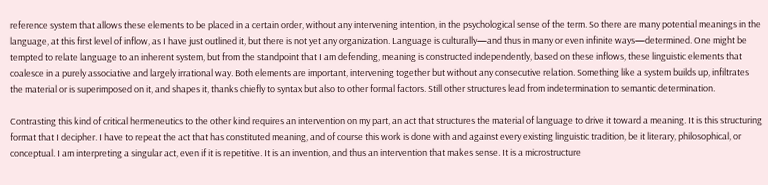reference system that allows these elements to be placed in a certain order, without any intervening intention, in the psychological sense of the term. So there are many potential meanings in the language, at this first level of inflow, as I have just outlined it, but there is not yet any organization. Language is culturally—and thus in many or even infinite ways—determined. One might be tempted to relate language to an inherent system, but from the standpoint that I am defending, meaning is constructed independently, based on these inflows, these linguistic elements that coalesce in a purely associative and largely irrational way. Both elements are important, intervening together but without any consecutive relation. Something like a system builds up, infiltrates the material or is superimposed on it, and shapes it, thanks chiefly to syntax but also to other formal factors. Still other structures lead from indetermination to semantic determination.

Contrasting this kind of critical hermeneutics to the other kind requires an intervention on my part, an act that structures the material of language to drive it toward a meaning. It is this structuring format that I decipher. I have to repeat the act that has constituted meaning, and of course this work is done with and against every existing linguistic tradition, be it literary, philosophical, or conceptual. I am interpreting a singular act, even if it is repetitive. It is an invention, and thus an intervention that makes sense. It is a microstructure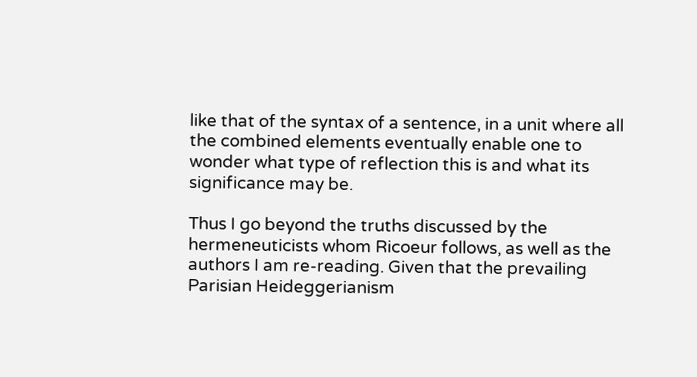like that of the syntax of a sentence, in a unit where all the combined elements eventually enable one to wonder what type of reflection this is and what its significance may be.

Thus I go beyond the truths discussed by the hermeneuticists whom Ricoeur follows, as well as the authors I am re-reading. Given that the prevailing Parisian Heideggerianism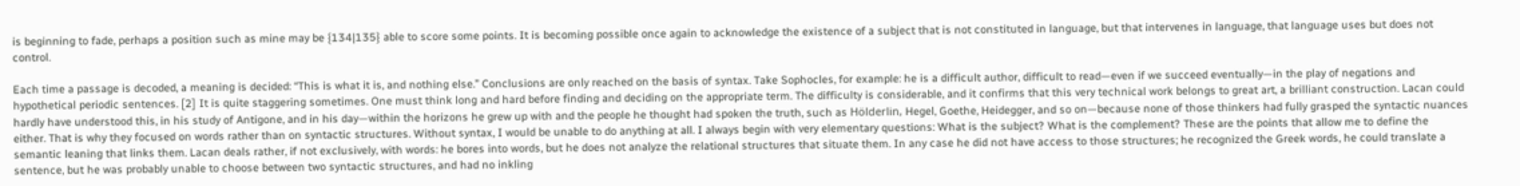is beginning to fade, perhaps a position such as mine may be {134|135} able to score some points. It is becoming possible once again to acknowledge the existence of a subject that is not constituted in language, but that intervenes in language, that language uses but does not control.

Each time a passage is decoded, a meaning is decided: “This is what it is, and nothing else.” Conclusions are only reached on the basis of syntax. Take Sophocles, for example: he is a difficult author, difficult to read—even if we succeed eventually—in the play of negations and hypothetical periodic sentences. [2] It is quite staggering sometimes. One must think long and hard before finding and deciding on the appropriate term. The difficulty is considerable, and it confirms that this very technical work belongs to great art, a brilliant construction. Lacan could hardly have understood this, in his study of Antigone, and in his day—within the horizons he grew up with and the people he thought had spoken the truth, such as Hölderlin, Hegel, Goethe, Heidegger, and so on—because none of those thinkers had fully grasped the syntactic nuances either. That is why they focused on words rather than on syntactic structures. Without syntax, I would be unable to do anything at all. I always begin with very elementary questions: What is the subject? What is the complement? These are the points that allow me to define the semantic leaning that links them. Lacan deals rather, if not exclusively, with words: he bores into words, but he does not analyze the relational structures that situate them. In any case he did not have access to those structures; he recognized the Greek words, he could translate a sentence, but he was probably unable to choose between two syntactic structures, and had no inkling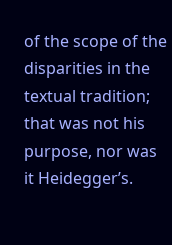of the scope of the disparities in the textual tradition; that was not his purpose, nor was it Heidegger’s.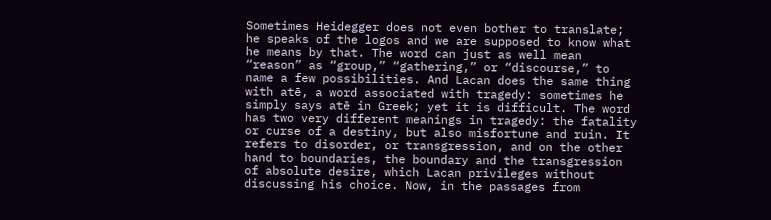Sometimes Heidegger does not even bother to translate; he speaks of the logos and we are supposed to know what he means by that. The word can just as well mean “reason” as “group,” “gathering,” or “discourse,” to name a few possibilities. And Lacan does the same thing with atē, a word associated with tragedy: sometimes he simply says atē in Greek; yet it is difficult. The word has two very different meanings in tragedy: the fatality or curse of a destiny, but also misfortune and ruin. It refers to disorder, or transgression, and on the other hand to boundaries, the boundary and the transgression of absolute desire, which Lacan privileges without discussing his choice. Now, in the passages from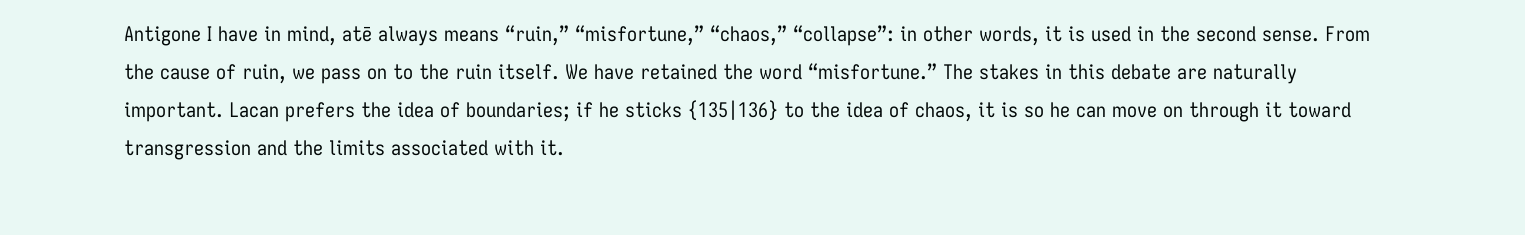Antigone I have in mind, atē always means “ruin,” “misfortune,” “chaos,” “collapse”: in other words, it is used in the second sense. From the cause of ruin, we pass on to the ruin itself. We have retained the word “misfortune.” The stakes in this debate are naturally important. Lacan prefers the idea of boundaries; if he sticks {135|136} to the idea of chaos, it is so he can move on through it toward transgression and the limits associated with it.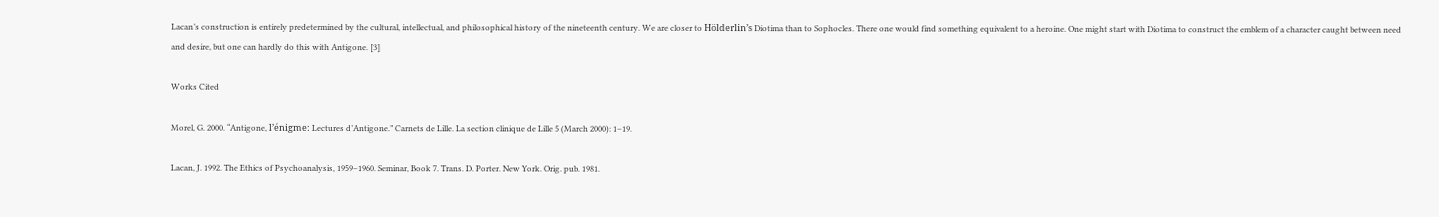Lacan’s construction is entirely predetermined by the cultural, intellectual, and philosophical history of the nineteenth century. We are closer to Hölderlin’s Diotima than to Sophocles. There one would find something equivalent to a heroine. One might start with Diotima to construct the emblem of a character caught between need and desire, but one can hardly do this with Antigone. [3]

Works Cited

Morel, G. 2000. “Antigone, l’énigme: Lectures d’Antigone.” Carnets de Lille. La section clinique de Lille 5 (March 2000): 1–19.

Lacan, J. 1992. The Ethics of Psychoanalysis, 1959–1960. Seminar, Book 7. Trans. D. Porter. New York. Orig. pub. 1981.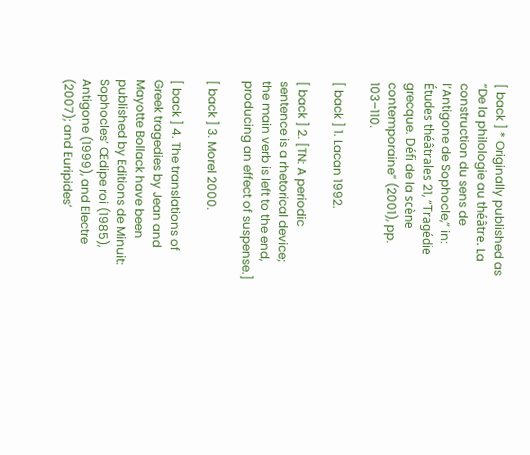[ back ] * Originally published as “De la philologie au théâtre. La construction du sens de l’Antigone de Sophocle,” in: Études théâtrales 21, “Tragédie grecque. Défi de la scène contemporaine” (2001), pp. 103–110.

[ back ] 1. Lacan 1992.

[ back ] 2. [TN: A periodic sentence is a rhetorical device; the main verb is left to the end, producing an effect of suspense.]

[ back ] 3. Morel 2000.

[ back ] 4. The translations of Greek tragedies by Jean and Mayotte Bollack have been published by Editions de Minuit: Sophocles’ Œdipe roi (1985), Antigone (1999), and Electre (2007); and Euripides’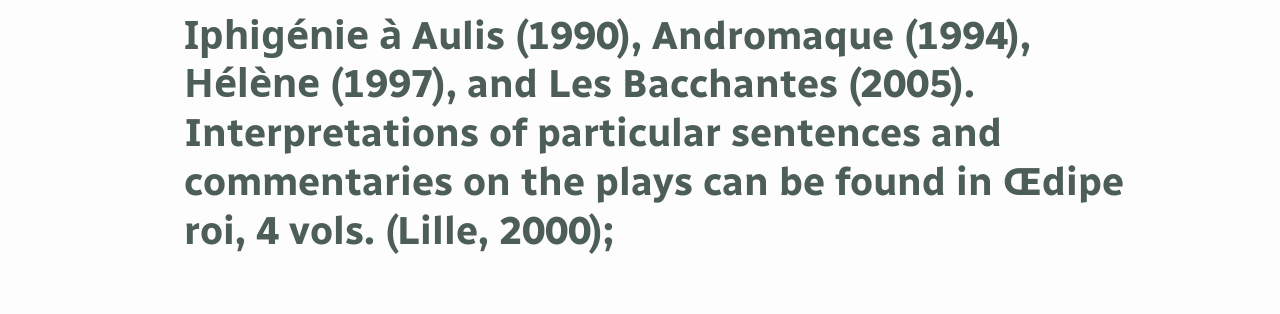Iphigénie à Aulis (1990), Andromaque (1994), Hélène (1997), and Les Bacchantes (2005). Interpretations of particular sentences and commentaries on the plays can be found in Œdipe roi, 4 vols. (Lille, 2000);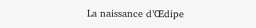La naissance d’Œdipe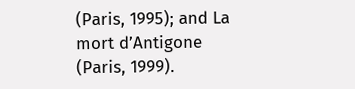(Paris, 1995); and La mort d’Antigone (Paris, 1999).